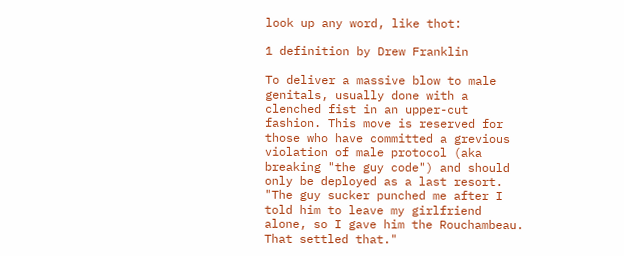look up any word, like thot:

1 definition by Drew Franklin

To deliver a massive blow to male genitals, usually done with a clenched fist in an upper-cut fashion. This move is reserved for those who have committed a grevious violation of male protocol (aka breaking "the guy code") and should only be deployed as a last resort.
"The guy sucker punched me after I told him to leave my girlfriend alone, so I gave him the Rouchambeau. That settled that."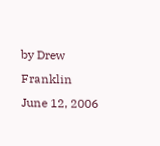by Drew Franklin June 12, 2006